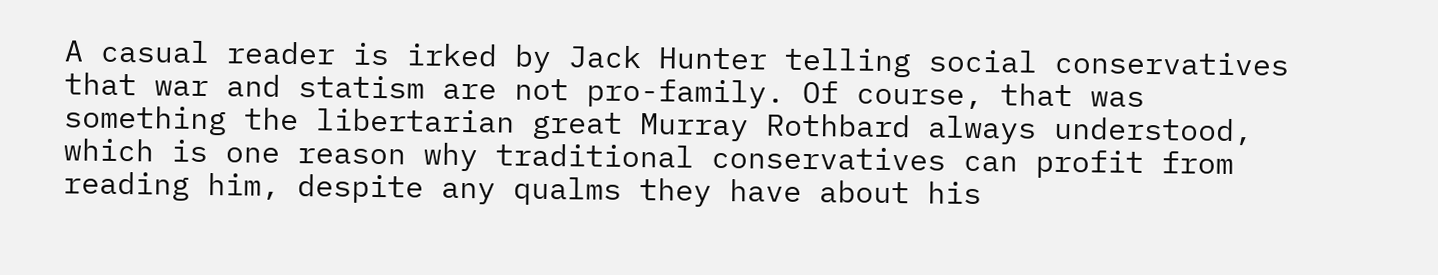A casual reader is irked by Jack Hunter telling social conservatives that war and statism are not pro-family. Of course, that was something the libertarian great Murray Rothbard always understood, which is one reason why traditional conservatives can profit from reading him, despite any qualms they have about his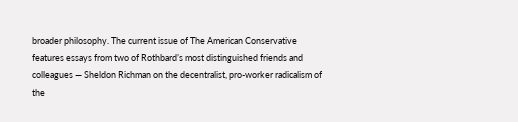broader philosophy. The current issue of The American Conservative features essays from two of Rothbard’s most distinguished friends and colleagues — Sheldon Richman on the decentralist, pro-worker radicalism of the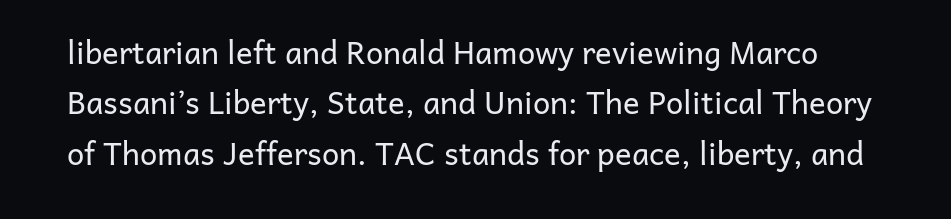libertarian left and Ronald Hamowy reviewing Marco Bassani’s Liberty, State, and Union: The Political Theory of Thomas Jefferson. TAC stands for peace, liberty, and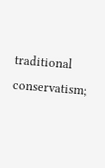traditional conservatism;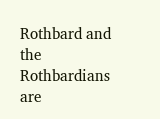Rothbard and the Rothbardians are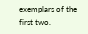exemplars of the first two.